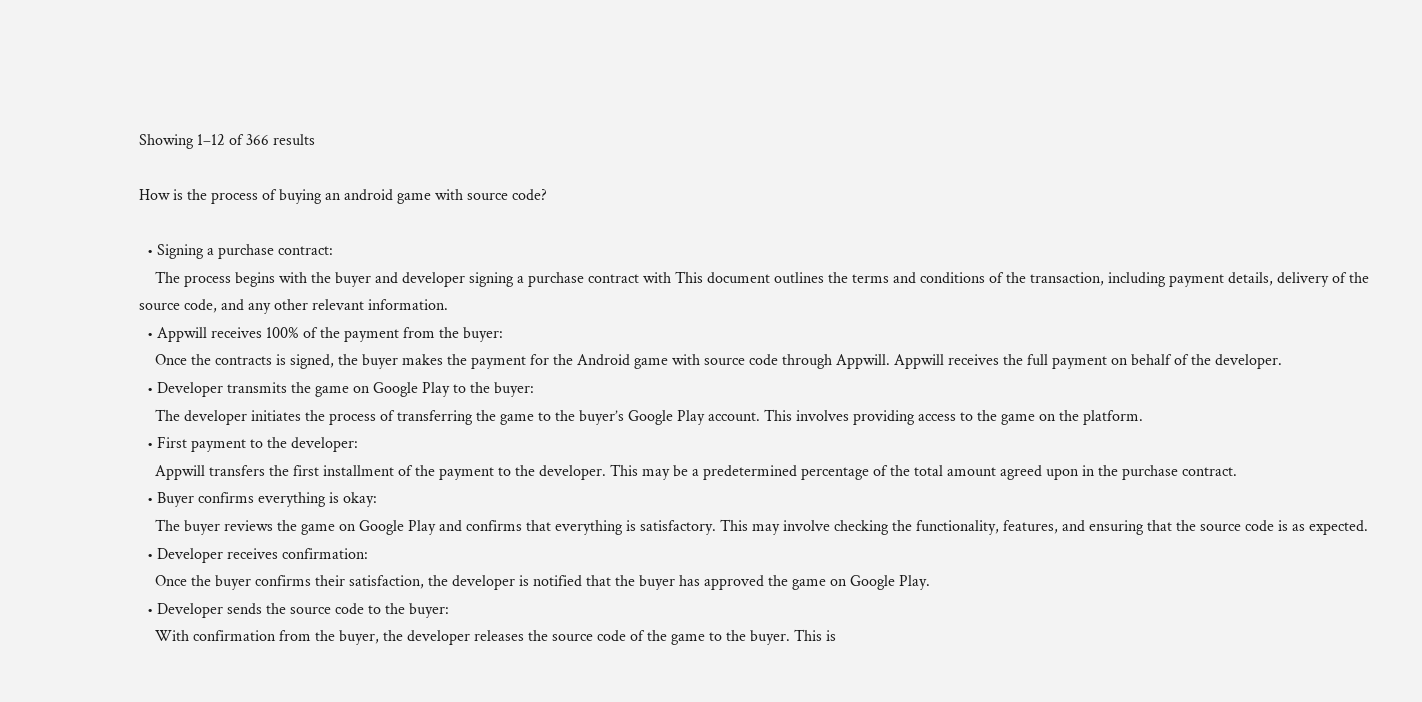Showing 1–12 of 366 results

How is the process of buying an android game with source code?

  • Signing a purchase contract:
    The process begins with the buyer and developer signing a purchase contract with This document outlines the terms and conditions of the transaction, including payment details, delivery of the source code, and any other relevant information.
  • Appwill receives 100% of the payment from the buyer:
    Once the contracts is signed, the buyer makes the payment for the Android game with source code through Appwill. Appwill receives the full payment on behalf of the developer.
  • Developer transmits the game on Google Play to the buyer:
    The developer initiates the process of transferring the game to the buyer’s Google Play account. This involves providing access to the game on the platform.
  • First payment to the developer:
    Appwill transfers the first installment of the payment to the developer. This may be a predetermined percentage of the total amount agreed upon in the purchase contract.
  • Buyer confirms everything is okay:
    The buyer reviews the game on Google Play and confirms that everything is satisfactory. This may involve checking the functionality, features, and ensuring that the source code is as expected.
  • Developer receives confirmation:
    Once the buyer confirms their satisfaction, the developer is notified that the buyer has approved the game on Google Play.
  • Developer sends the source code to the buyer:
    With confirmation from the buyer, the developer releases the source code of the game to the buyer. This is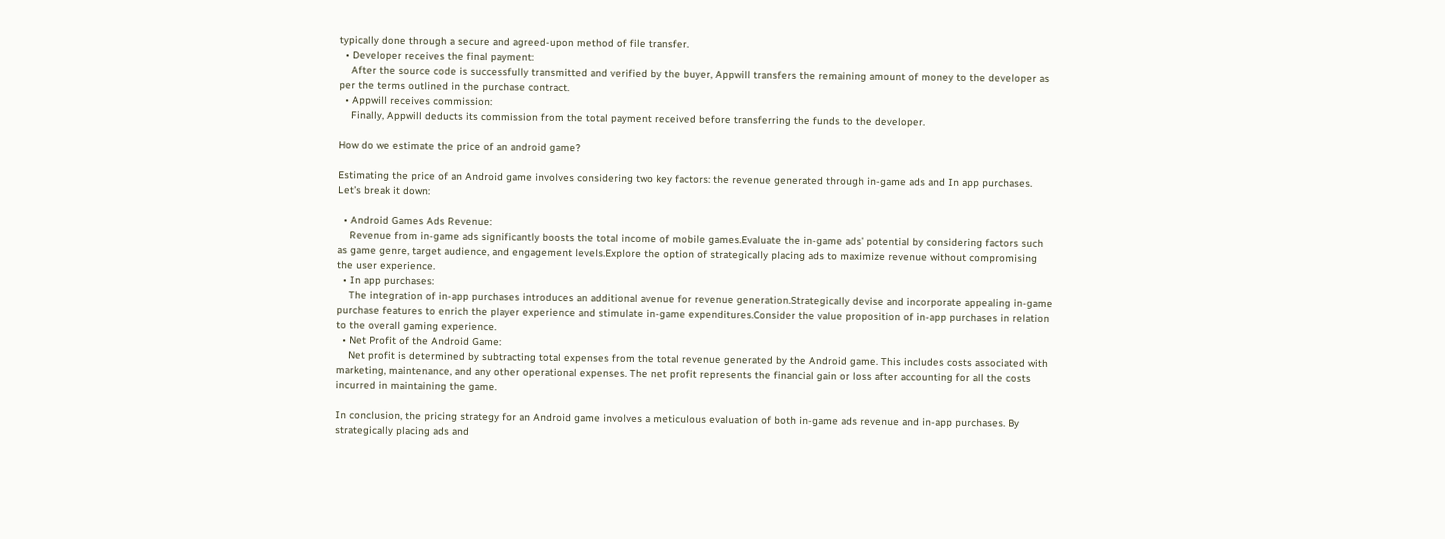typically done through a secure and agreed-upon method of file transfer.
  • Developer receives the final payment:
    After the source code is successfully transmitted and verified by the buyer, Appwill transfers the remaining amount of money to the developer as per the terms outlined in the purchase contract.
  • Appwill receives commission:
    Finally, Appwill deducts its commission from the total payment received before transferring the funds to the developer.

How do we estimate the price of an android game?

Estimating the price of an Android game involves considering two key factors: the revenue generated through in-game ads and In app purchases. Let’s break it down:

  • Android Games Ads Revenue:
    Revenue from in-game ads significantly boosts the total income of mobile games.Evaluate the in-game ads’ potential by considering factors such as game genre, target audience, and engagement levels.Explore the option of strategically placing ads to maximize revenue without compromising the user experience.
  • In app purchases:
    The integration of in-app purchases introduces an additional avenue for revenue generation.Strategically devise and incorporate appealing in-game purchase features to enrich the player experience and stimulate in-game expenditures.Consider the value proposition of in-app purchases in relation to the overall gaming experience.
  • Net Profit of the Android Game:
    Net profit is determined by subtracting total expenses from the total revenue generated by the Android game. This includes costs associated with marketing, maintenance, and any other operational expenses. The net profit represents the financial gain or loss after accounting for all the costs incurred in maintaining the game.

In conclusion, the pricing strategy for an Android game involves a meticulous evaluation of both in-game ads revenue and in-app purchases. By strategically placing ads and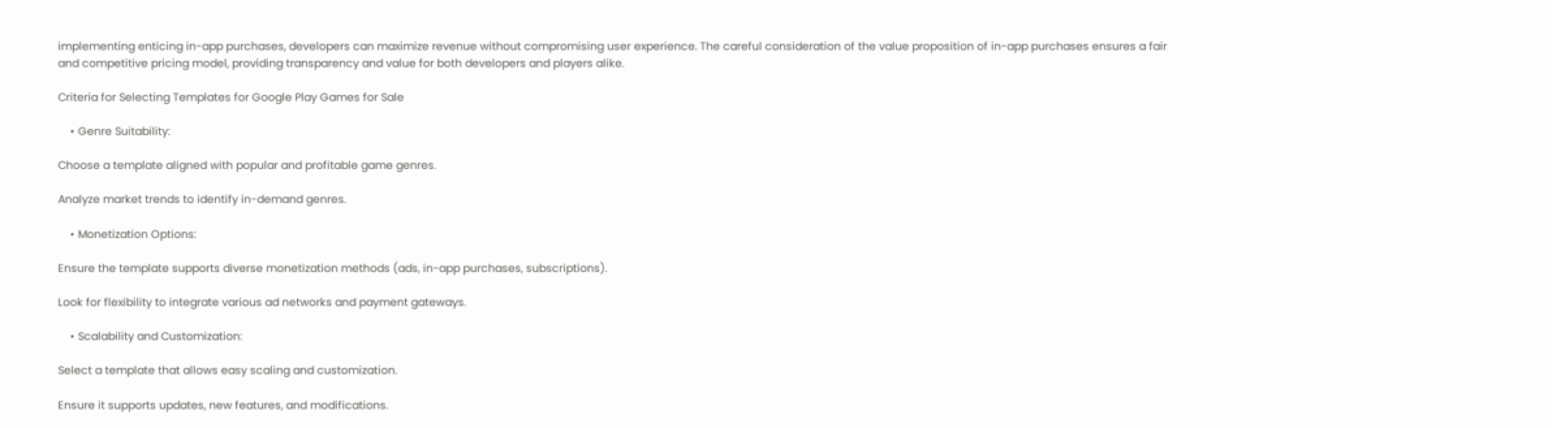implementing enticing in-app purchases, developers can maximize revenue without compromising user experience. The careful consideration of the value proposition of in-app purchases ensures a fair and competitive pricing model, providing transparency and value for both developers and players alike.

Criteria for Selecting Templates for Google Play Games for Sale

    • Genre Suitability:

Choose a template aligned with popular and profitable game genres.

Analyze market trends to identify in-demand genres.

    • Monetization Options:

Ensure the template supports diverse monetization methods (ads, in-app purchases, subscriptions).

Look for flexibility to integrate various ad networks and payment gateways.

    • Scalability and Customization:

Select a template that allows easy scaling and customization.

Ensure it supports updates, new features, and modifications.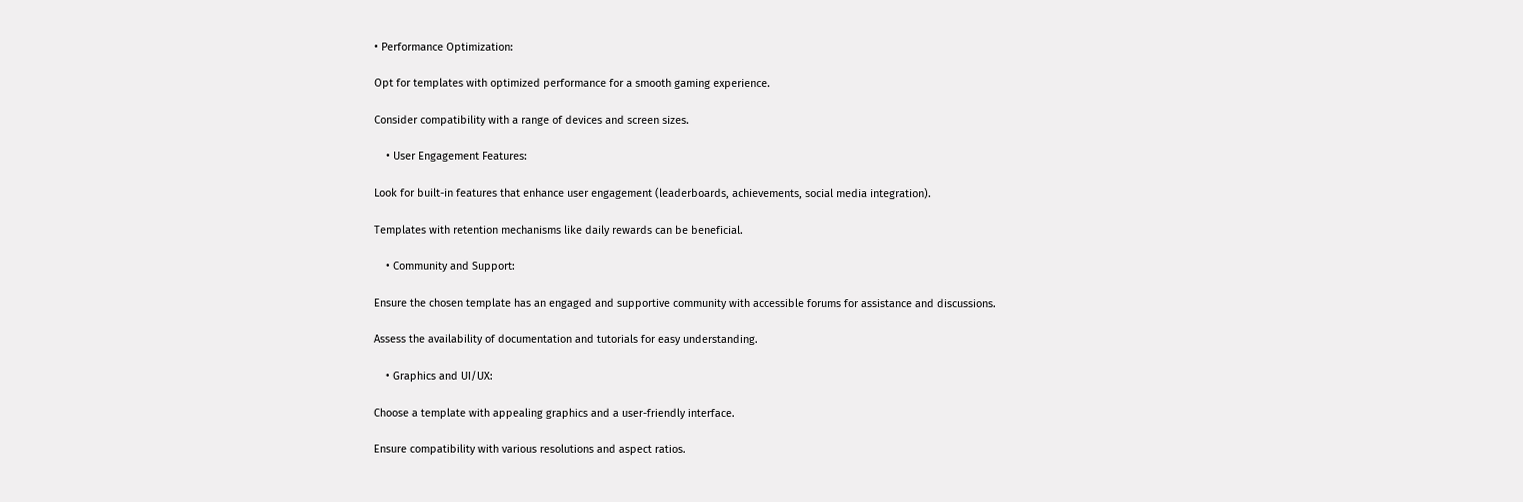• Performance Optimization:

Opt for templates with optimized performance for a smooth gaming experience.

Consider compatibility with a range of devices and screen sizes.

    • User Engagement Features:

Look for built-in features that enhance user engagement (leaderboards, achievements, social media integration).

Templates with retention mechanisms like daily rewards can be beneficial.

    • Community and Support:

Ensure the chosen template has an engaged and supportive community with accessible forums for assistance and discussions.

Assess the availability of documentation and tutorials for easy understanding.

    • Graphics and UI/UX:

Choose a template with appealing graphics and a user-friendly interface.

Ensure compatibility with various resolutions and aspect ratios.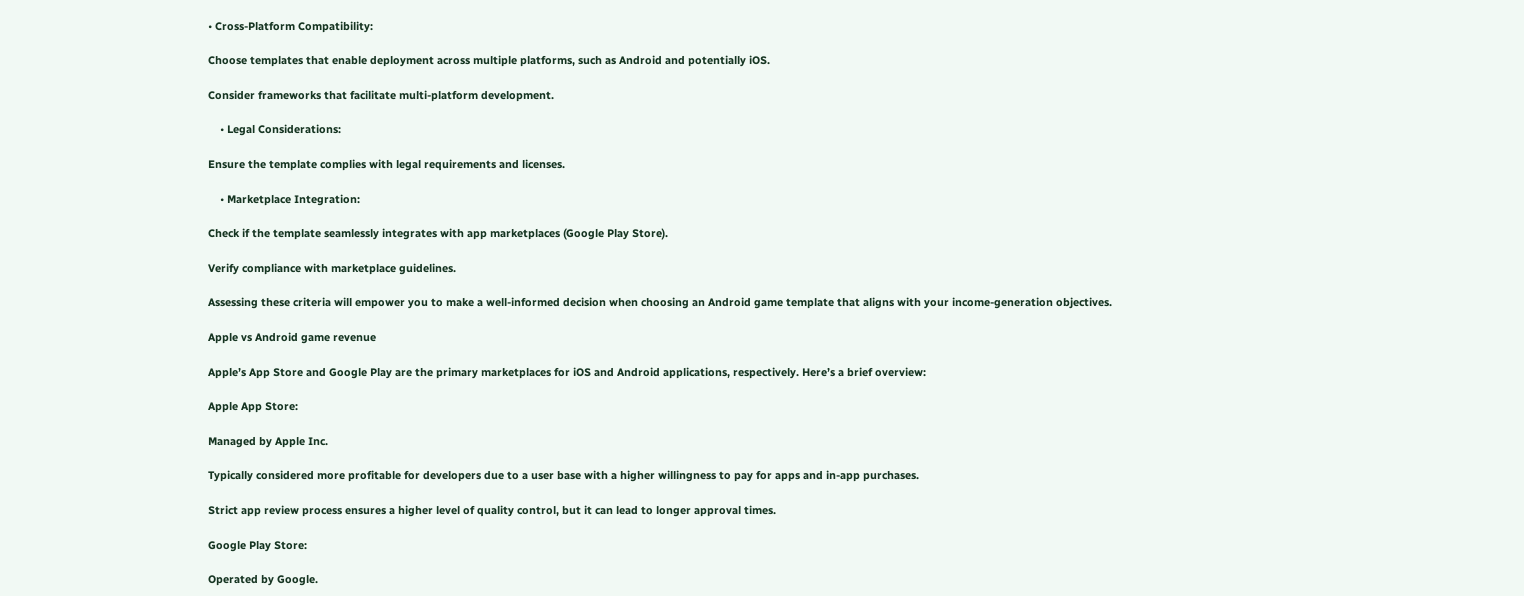• Cross-Platform Compatibility:

Choose templates that enable deployment across multiple platforms, such as Android and potentially iOS.

Consider frameworks that facilitate multi-platform development.

    • Legal Considerations:

Ensure the template complies with legal requirements and licenses.

    • Marketplace Integration:

Check if the template seamlessly integrates with app marketplaces (Google Play Store).

Verify compliance with marketplace guidelines.

Assessing these criteria will empower you to make a well-informed decision when choosing an Android game template that aligns with your income-generation objectives.

Apple vs Android game revenue

Apple’s App Store and Google Play are the primary marketplaces for iOS and Android applications, respectively. Here’s a brief overview:

Apple App Store:

Managed by Apple Inc.

Typically considered more profitable for developers due to a user base with a higher willingness to pay for apps and in-app purchases.

Strict app review process ensures a higher level of quality control, but it can lead to longer approval times.

Google Play Store:

Operated by Google.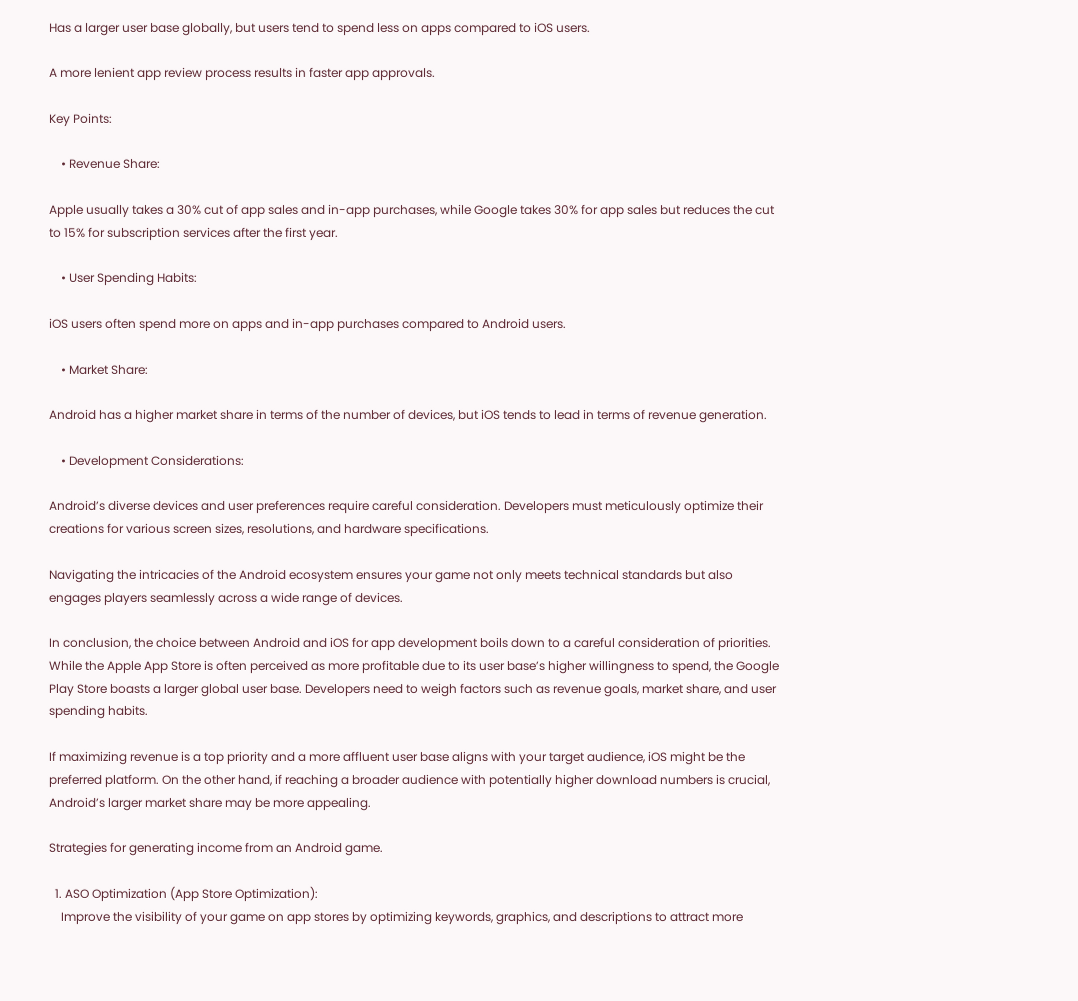Has a larger user base globally, but users tend to spend less on apps compared to iOS users.

A more lenient app review process results in faster app approvals.

Key Points:

    • Revenue Share:

Apple usually takes a 30% cut of app sales and in-app purchases, while Google takes 30% for app sales but reduces the cut to 15% for subscription services after the first year.

    • User Spending Habits:

iOS users often spend more on apps and in-app purchases compared to Android users.

    • Market Share:

Android has a higher market share in terms of the number of devices, but iOS tends to lead in terms of revenue generation.

    • Development Considerations:

Android’s diverse devices and user preferences require careful consideration. Developers must meticulously optimize their creations for various screen sizes, resolutions, and hardware specifications.

Navigating the intricacies of the Android ecosystem ensures your game not only meets technical standards but also engages players seamlessly across a wide range of devices.

In conclusion, the choice between Android and iOS for app development boils down to a careful consideration of priorities. While the Apple App Store is often perceived as more profitable due to its user base’s higher willingness to spend, the Google Play Store boasts a larger global user base. Developers need to weigh factors such as revenue goals, market share, and user spending habits.

If maximizing revenue is a top priority and a more affluent user base aligns with your target audience, iOS might be the preferred platform. On the other hand, if reaching a broader audience with potentially higher download numbers is crucial, Android’s larger market share may be more appealing.

Strategies for generating income from an Android game.

  1. ASO Optimization (App Store Optimization):
    Improve the visibility of your game on app stores by optimizing keywords, graphics, and descriptions to attract more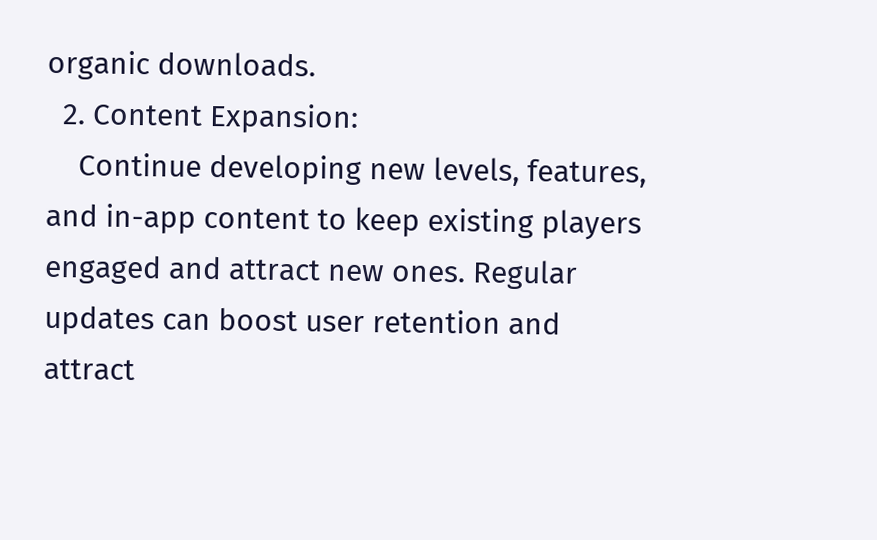organic downloads.
  2. Content Expansion:
    Continue developing new levels, features, and in-app content to keep existing players engaged and attract new ones. Regular updates can boost user retention and attract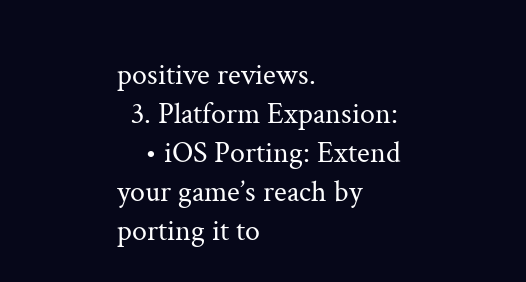positive reviews.
  3. Platform Expansion:
    • iOS Porting: Extend your game’s reach by porting it to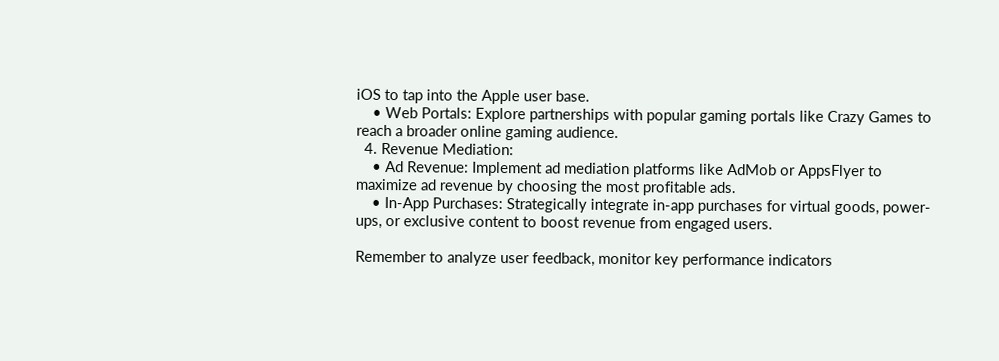iOS to tap into the Apple user base.
    • Web Portals: Explore partnerships with popular gaming portals like Crazy Games to reach a broader online gaming audience.
  4. Revenue Mediation:
    • Ad Revenue: Implement ad mediation platforms like AdMob or AppsFlyer to maximize ad revenue by choosing the most profitable ads.
    • In-App Purchases: Strategically integrate in-app purchases for virtual goods, power-ups, or exclusive content to boost revenue from engaged users.

Remember to analyze user feedback, monitor key performance indicators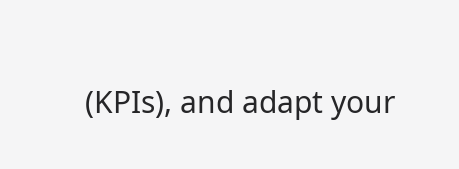(KPIs), and adapt your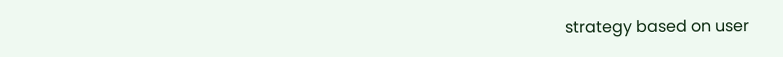strategy based on user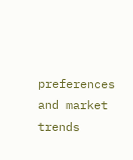preferences and market trends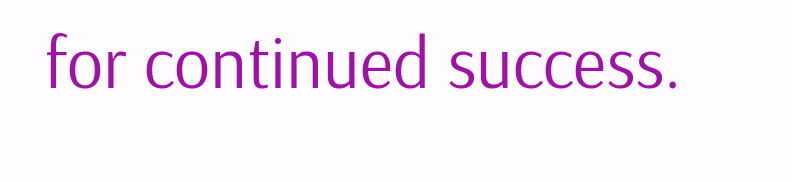for continued success.